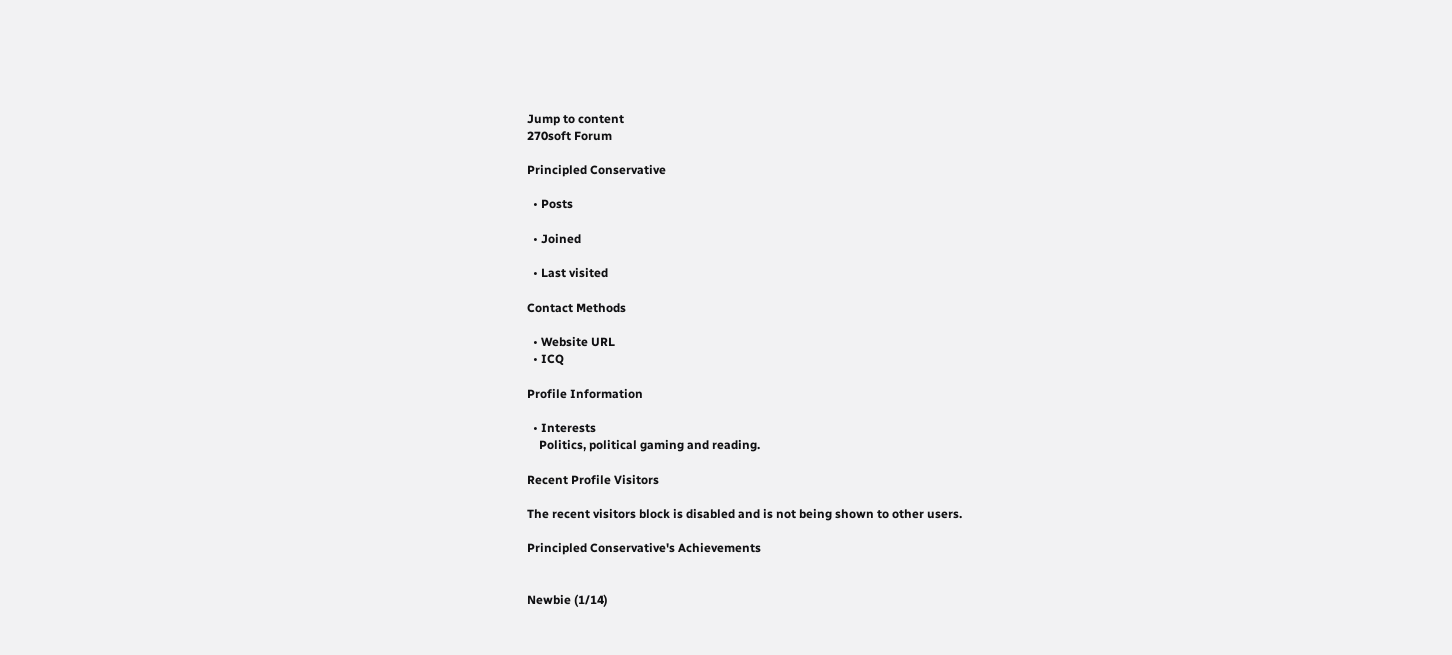Jump to content
270soft Forum

Principled Conservative

  • Posts

  • Joined

  • Last visited

Contact Methods

  • Website URL
  • ICQ

Profile Information

  • Interests
    Politics, political gaming and reading.

Recent Profile Visitors

The recent visitors block is disabled and is not being shown to other users.

Principled Conservative's Achievements


Newbie (1/14)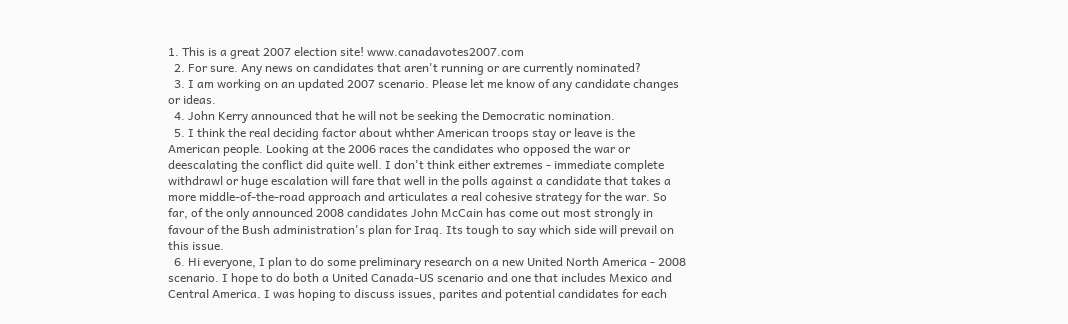1. This is a great 2007 election site! www.canadavotes2007.com
  2. For sure. Any news on candidates that aren't running or are currently nominated?
  3. I am working on an updated 2007 scenario. Please let me know of any candidate changes or ideas.
  4. John Kerry announced that he will not be seeking the Democratic nomination.
  5. I think the real deciding factor about whther American troops stay or leave is the American people. Looking at the 2006 races the candidates who opposed the war or deescalating the conflict did quite well. I don't think either extremes - immediate complete withdrawl or huge escalation will fare that well in the polls against a candidate that takes a more middle-of-the-road approach and articulates a real cohesive strategy for the war. So far, of the only announced 2008 candidates John McCain has come out most strongly in favour of the Bush administration's plan for Iraq. Its tough to say which side will prevail on this issue.
  6. Hi everyone, I plan to do some preliminary research on a new United North America - 2008 scenario. I hope to do both a United Canada-US scenario and one that includes Mexico and Central America. I was hoping to discuss issues, parites and potential candidates for each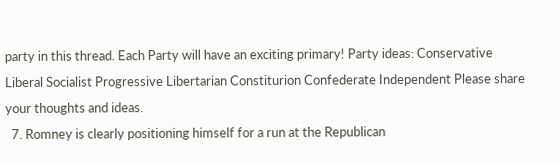party in this thread. Each Party will have an exciting primary! Party ideas: Conservative Liberal Socialist Progressive Libertarian Constiturion Confederate Independent Please share your thoughts and ideas.
  7. Romney is clearly positioning himself for a run at the Republican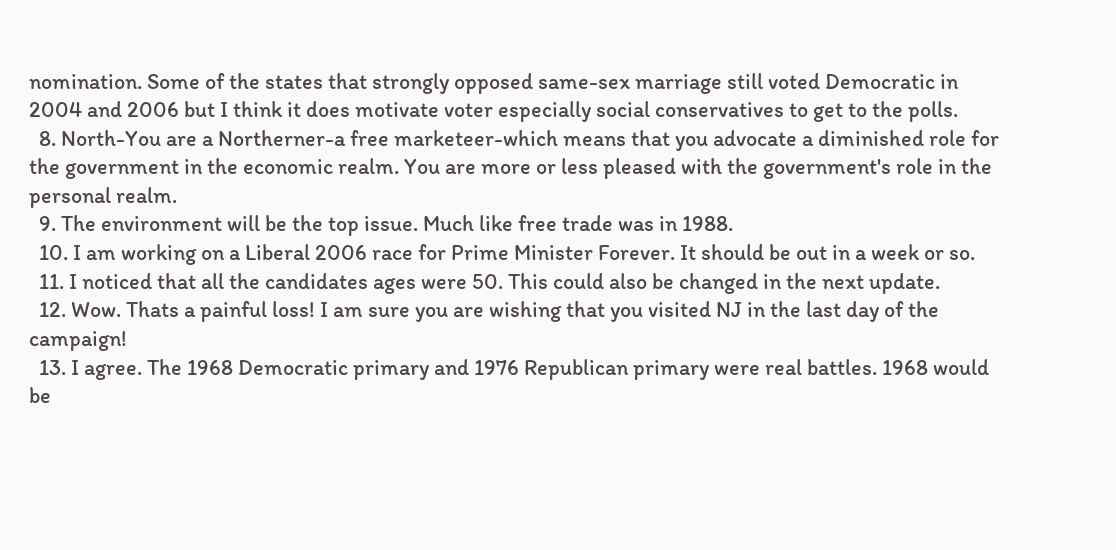nomination. Some of the states that strongly opposed same-sex marriage still voted Democratic in 2004 and 2006 but I think it does motivate voter especially social conservatives to get to the polls.
  8. North-You are a Northerner-a free marketeer-which means that you advocate a diminished role for the government in the economic realm. You are more or less pleased with the government's role in the personal realm.
  9. The environment will be the top issue. Much like free trade was in 1988.
  10. I am working on a Liberal 2006 race for Prime Minister Forever. It should be out in a week or so.
  11. I noticed that all the candidates ages were 50. This could also be changed in the next update.
  12. Wow. Thats a painful loss! I am sure you are wishing that you visited NJ in the last day of the campaign!
  13. I agree. The 1968 Democratic primary and 1976 Republican primary were real battles. 1968 would be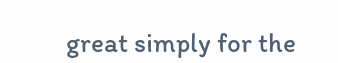great simply for the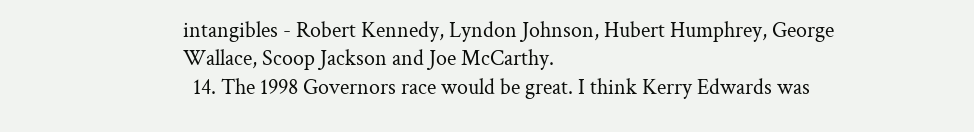intangibles - Robert Kennedy, Lyndon Johnson, Hubert Humphrey, George Wallace, Scoop Jackson and Joe McCarthy.
  14. The 1998 Governors race would be great. I think Kerry Edwards was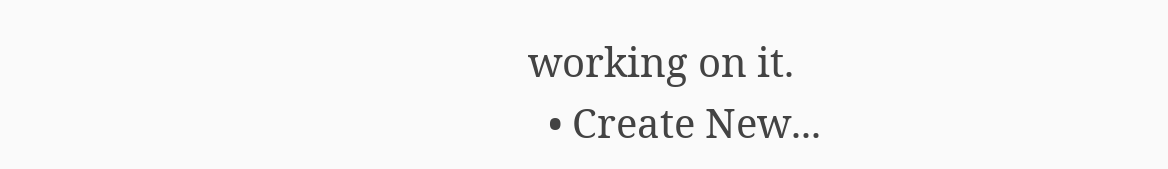working on it.
  • Create New...